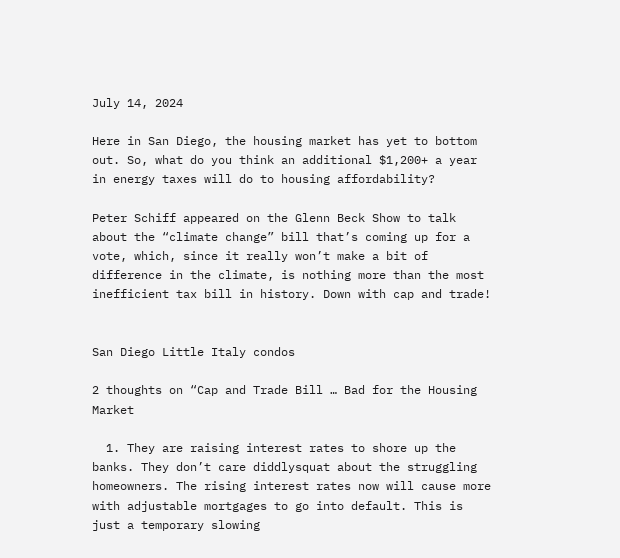July 14, 2024

Here in San Diego, the housing market has yet to bottom out. So, what do you think an additional $1,200+ a year in energy taxes will do to housing affordability?

Peter Schiff appeared on the Glenn Beck Show to talk about the “climate change” bill that’s coming up for a vote, which, since it really won’t make a bit of difference in the climate, is nothing more than the most inefficient tax bill in history. Down with cap and trade!


San Diego Little Italy condos

2 thoughts on “Cap and Trade Bill … Bad for the Housing Market

  1. They are raising interest rates to shore up the banks. They don’t care diddlysquat about the struggling homeowners. The rising interest rates now will cause more with adjustable mortgages to go into default. This is just a temporary slowing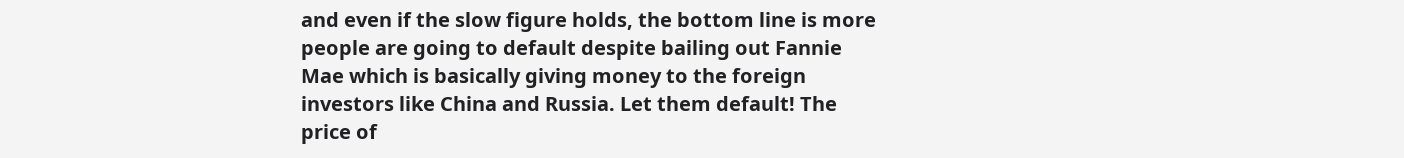and even if the slow figure holds, the bottom line is more people are going to default despite bailing out Fannie Mae which is basically giving money to the foreign investors like China and Russia. Let them default! The price of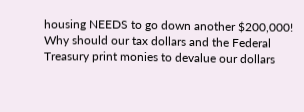housing NEEDS to go down another $200,000! Why should our tax dollars and the Federal Treasury print monies to devalue our dollars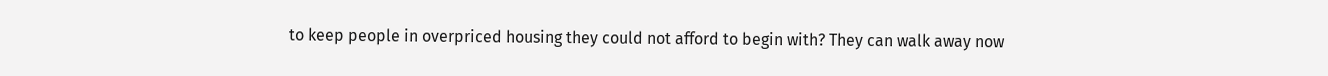to keep people in overpriced housing they could not afford to begin with? They can walk away now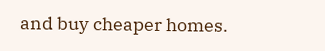and buy cheaper homes.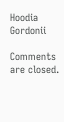Hoodia Gordonii

Comments are closed.